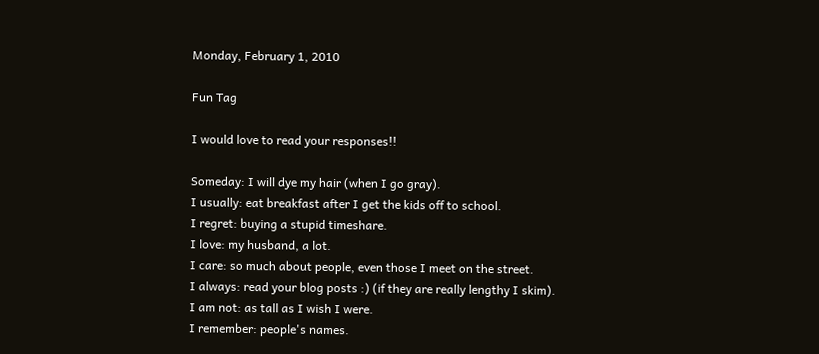Monday, February 1, 2010

Fun Tag

I would love to read your responses!!

Someday: I will dye my hair (when I go gray).
I usually: eat breakfast after I get the kids off to school.
I regret: buying a stupid timeshare.
I love: my husband, a lot.
I care: so much about people, even those I meet on the street.
I always: read your blog posts :) (if they are really lengthy I skim).
I am not: as tall as I wish I were.
I remember: people's names.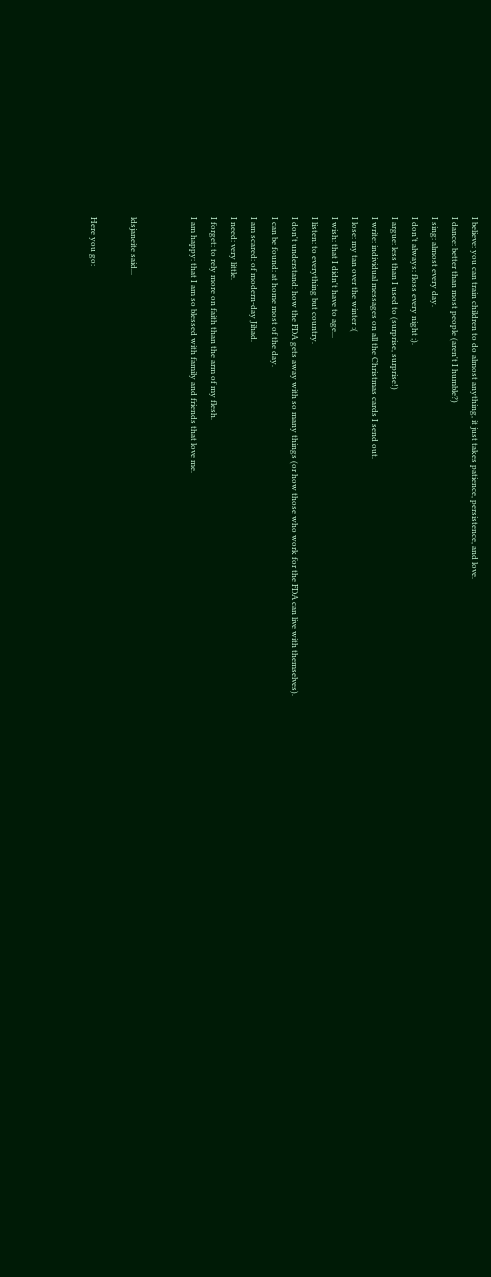I believe: you can train children to do almost anything, it just takes patience, persistence, and love.
I dance: better than most people (aren't I humble?)
I sing: almost every day.
I don’t always: floss every night ;).
I argue: less than I used to (surprise, surprise!)
I write: individual messages on all the Christmas cards I send out.
I lose: my tan over the winter :(
I wish: that I didn't have to age...
I listen: to everything but country.
I don't understand: how the FDA gets away with so many things (or how those who work for the FDA can live with themselves).
I can be found: at home most of the day.
I am scared: of modern-day Jihad.
I need: very little.
I forget: to rely more on faith than the arm of my flesh.
I am happy: that I am so blessed with family and friends that love me.


ldsjaneite said...

Here you go: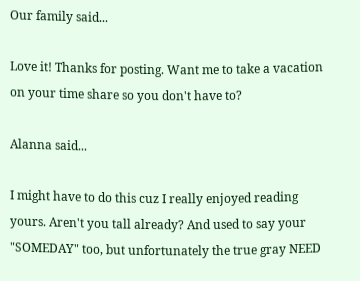Our family said...

Love it! Thanks for posting. Want me to take a vacation on your time share so you don't have to?

Alanna said...

I might have to do this cuz I really enjoyed reading yours. Aren't you tall already? And used to say your "SOMEDAY" too, but unfortunately the true gray NEED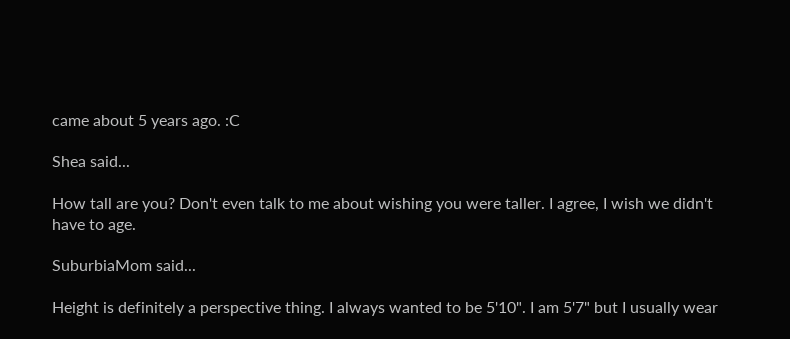came about 5 years ago. :C

Shea said...

How tall are you? Don't even talk to me about wishing you were taller. I agree, I wish we didn't have to age.

SuburbiaMom said...

Height is definitely a perspective thing. I always wanted to be 5'10". I am 5'7" but I usually wear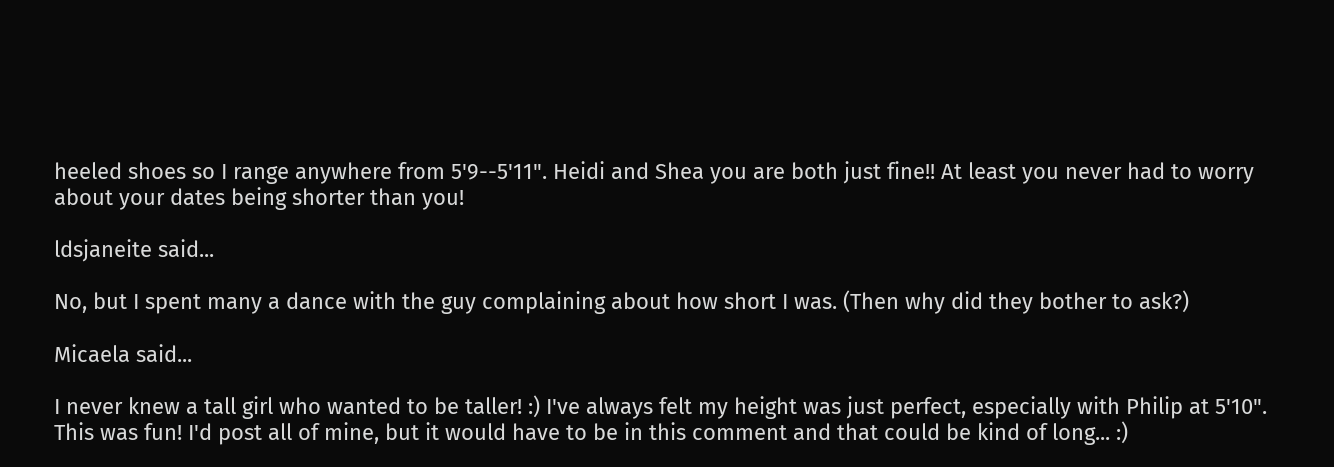heeled shoes so I range anywhere from 5'9--5'11". Heidi and Shea you are both just fine!! At least you never had to worry about your dates being shorter than you!

ldsjaneite said...

No, but I spent many a dance with the guy complaining about how short I was. (Then why did they bother to ask?)

Micaela said...

I never knew a tall girl who wanted to be taller! :) I've always felt my height was just perfect, especially with Philip at 5'10". This was fun! I'd post all of mine, but it would have to be in this comment and that could be kind of long... :)